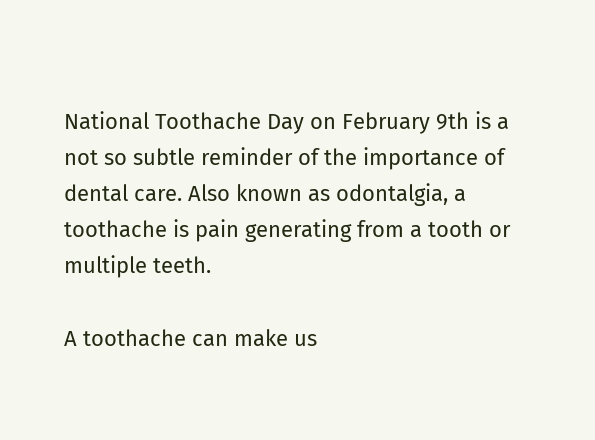National Toothache Day on February 9th is a not so subtle reminder of the importance of dental care. Also known as odontalgia, a toothache is pain generating from a tooth or multiple teeth.

A toothache can make us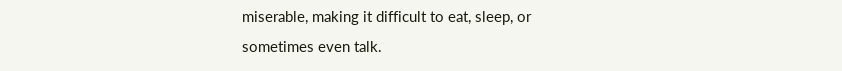miserable, making it difficult to eat, sleep, or sometimes even talk.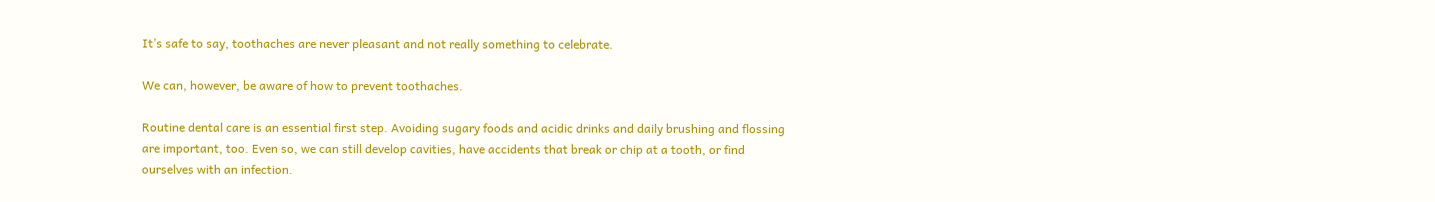It’s safe to say, toothaches are never pleasant and not really something to celebrate.

We can, however, be aware of how to prevent toothaches.

Routine dental care is an essential first step. Avoiding sugary foods and acidic drinks and daily brushing and flossing are important, too. Even so, we can still develop cavities, have accidents that break or chip at a tooth, or find ourselves with an infection.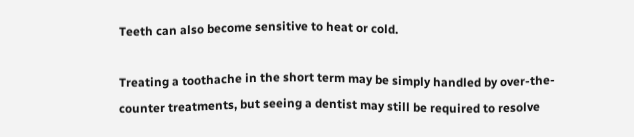Teeth can also become sensitive to heat or cold.

Treating a toothache in the short term may be simply handled by over-the-counter treatments, but seeing a dentist may still be required to resolve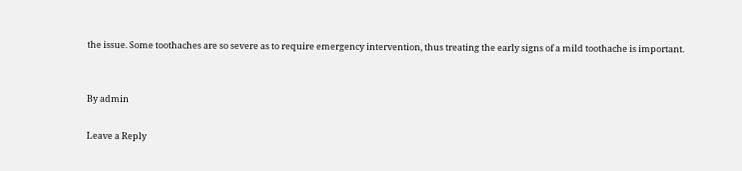the issue. Some toothaches are so severe as to require emergency intervention, thus treating the early signs of a mild toothache is important.


By admin

Leave a Reply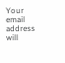Your email address will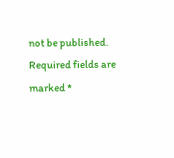not be published. Required fields are marked *